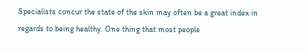Specialists concur the state of the skin may often be a great index in regards to being healthy. One thing that most people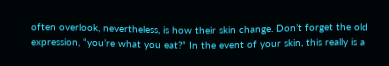often overlook, nevertheless, is how their skin change. Don’t forget the old expression, “you’re what you eat?” In the event of your skin, this really is a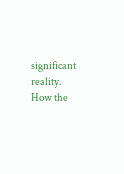significant reality. How the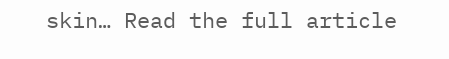skin… Read the full article